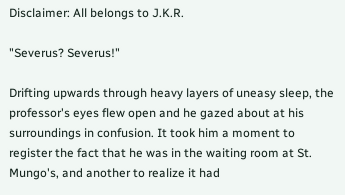Disclaimer: All belongs to J.K.R.

"Severus? Severus!"

Drifting upwards through heavy layers of uneasy sleep, the professor's eyes flew open and he gazed about at his surroundings in confusion. It took him a moment to register the fact that he was in the waiting room at St. Mungo's, and another to realize it had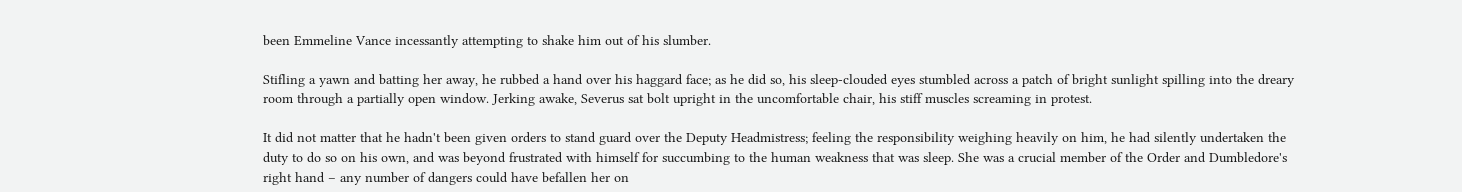been Emmeline Vance incessantly attempting to shake him out of his slumber.

Stifling a yawn and batting her away, he rubbed a hand over his haggard face; as he did so, his sleep-clouded eyes stumbled across a patch of bright sunlight spilling into the dreary room through a partially open window. Jerking awake, Severus sat bolt upright in the uncomfortable chair, his stiff muscles screaming in protest.

It did not matter that he hadn't been given orders to stand guard over the Deputy Headmistress; feeling the responsibility weighing heavily on him, he had silently undertaken the duty to do so on his own, and was beyond frustrated with himself for succumbing to the human weakness that was sleep. She was a crucial member of the Order and Dumbledore's right hand – any number of dangers could have befallen her on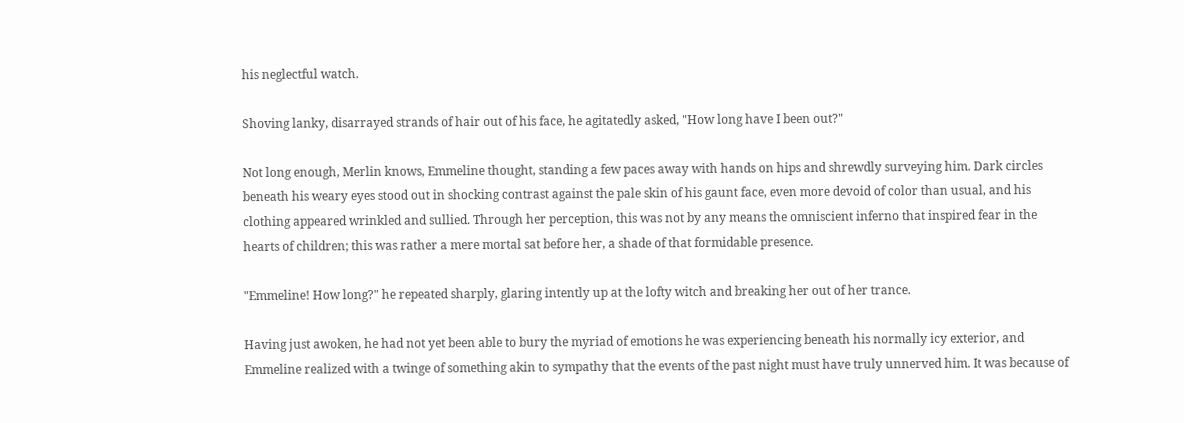his neglectful watch.

Shoving lanky, disarrayed strands of hair out of his face, he agitatedly asked, "How long have I been out?"

Not long enough, Merlin knows, Emmeline thought, standing a few paces away with hands on hips and shrewdly surveying him. Dark circles beneath his weary eyes stood out in shocking contrast against the pale skin of his gaunt face, even more devoid of color than usual, and his clothing appeared wrinkled and sullied. Through her perception, this was not by any means the omniscient inferno that inspired fear in the hearts of children; this was rather a mere mortal sat before her, a shade of that formidable presence.

"Emmeline! How long?" he repeated sharply, glaring intently up at the lofty witch and breaking her out of her trance.

Having just awoken, he had not yet been able to bury the myriad of emotions he was experiencing beneath his normally icy exterior, and Emmeline realized with a twinge of something akin to sympathy that the events of the past night must have truly unnerved him. It was because of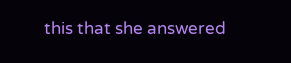this that she answered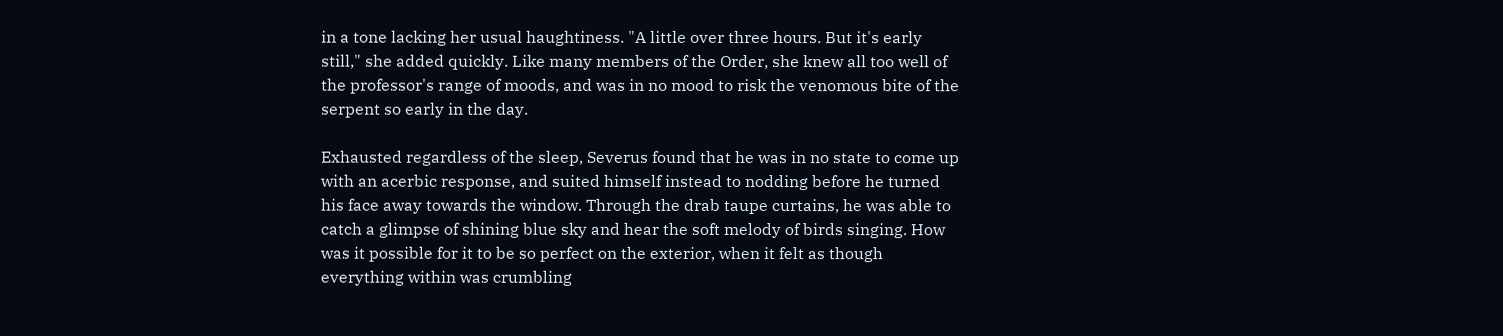in a tone lacking her usual haughtiness. "A little over three hours. But it's early still," she added quickly. Like many members of the Order, she knew all too well of the professor's range of moods, and was in no mood to risk the venomous bite of the serpent so early in the day.

Exhausted regardless of the sleep, Severus found that he was in no state to come up with an acerbic response, and suited himself instead to nodding before he turned his face away towards the window. Through the drab taupe curtains, he was able to catch a glimpse of shining blue sky and hear the soft melody of birds singing. How was it possible for it to be so perfect on the exterior, when it felt as though everything within was crumbling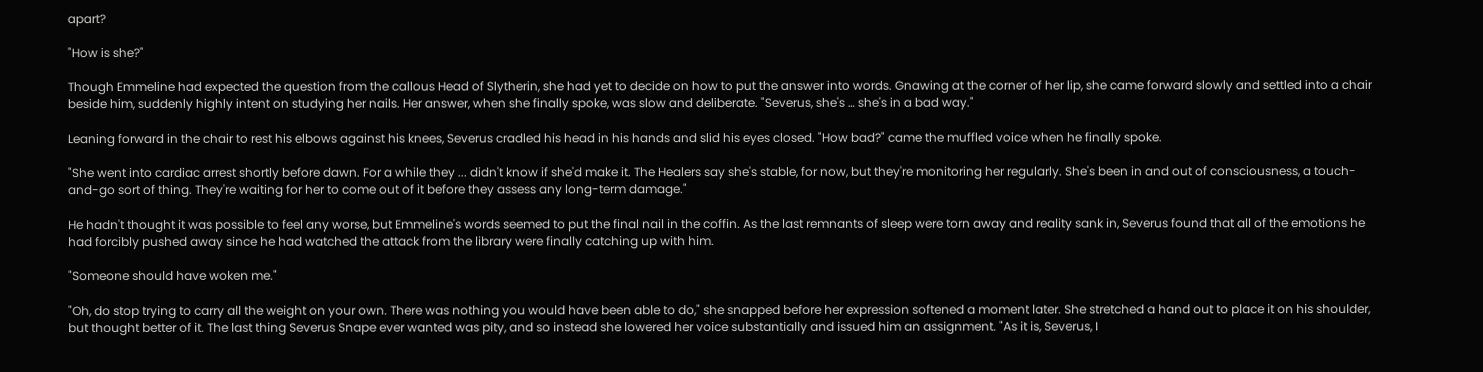apart?

"How is she?"

Though Emmeline had expected the question from the callous Head of Slytherin, she had yet to decide on how to put the answer into words. Gnawing at the corner of her lip, she came forward slowly and settled into a chair beside him, suddenly highly intent on studying her nails. Her answer, when she finally spoke, was slow and deliberate. "Severus, she's … she's in a bad way."

Leaning forward in the chair to rest his elbows against his knees, Severus cradled his head in his hands and slid his eyes closed. "How bad?" came the muffled voice when he finally spoke.

"She went into cardiac arrest shortly before dawn. For a while they ... didn't know if she'd make it. The Healers say she's stable, for now, but they're monitoring her regularly. She's been in and out of consciousness, a touch-and-go sort of thing. They're waiting for her to come out of it before they assess any long-term damage."

He hadn't thought it was possible to feel any worse, but Emmeline's words seemed to put the final nail in the coffin. As the last remnants of sleep were torn away and reality sank in, Severus found that all of the emotions he had forcibly pushed away since he had watched the attack from the library were finally catching up with him.

"Someone should have woken me."

"Oh, do stop trying to carry all the weight on your own. There was nothing you would have been able to do," she snapped before her expression softened a moment later. She stretched a hand out to place it on his shoulder, but thought better of it. The last thing Severus Snape ever wanted was pity, and so instead she lowered her voice substantially and issued him an assignment. "As it is, Severus, I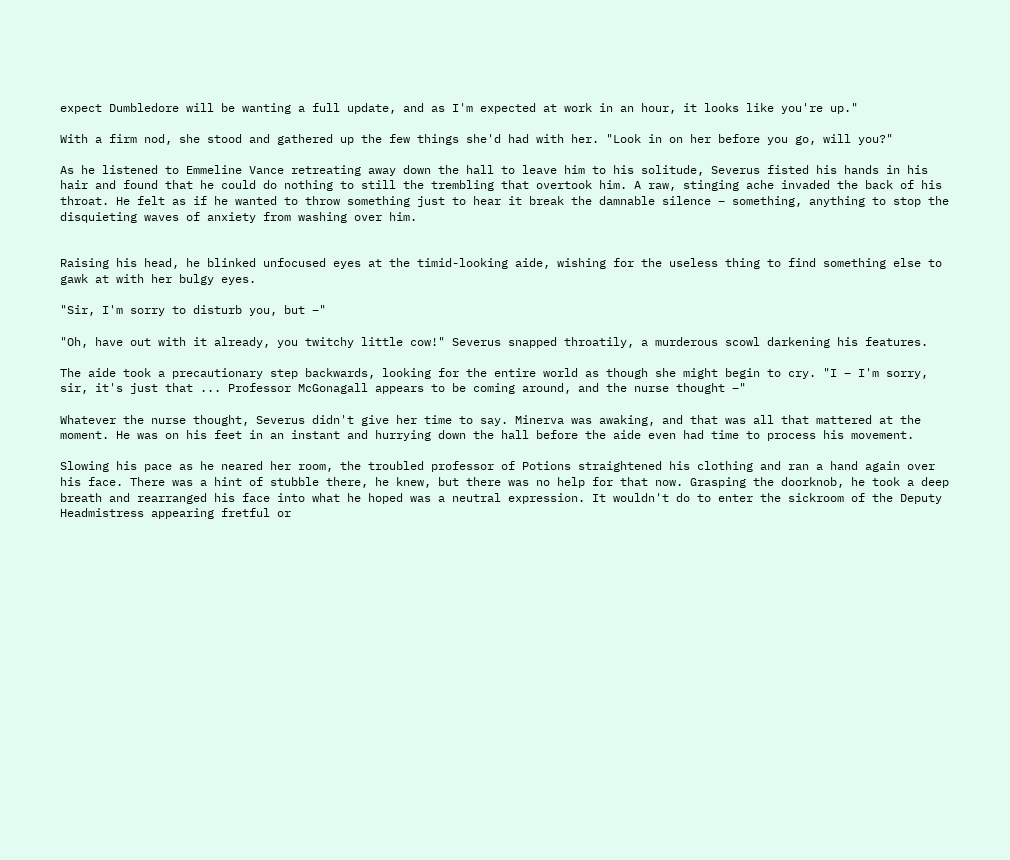expect Dumbledore will be wanting a full update, and as I'm expected at work in an hour, it looks like you're up."

With a firm nod, she stood and gathered up the few things she'd had with her. "Look in on her before you go, will you?"

As he listened to Emmeline Vance retreating away down the hall to leave him to his solitude, Severus fisted his hands in his hair and found that he could do nothing to still the trembling that overtook him. A raw, stinging ache invaded the back of his throat. He felt as if he wanted to throw something just to hear it break the damnable silence – something, anything to stop the disquieting waves of anxiety from washing over him.


Raising his head, he blinked unfocused eyes at the timid-looking aide, wishing for the useless thing to find something else to gawk at with her bulgy eyes.

"Sir, I'm sorry to disturb you, but –"

"Oh, have out with it already, you twitchy little cow!" Severus snapped throatily, a murderous scowl darkening his features.

The aide took a precautionary step backwards, looking for the entire world as though she might begin to cry. "I – I'm sorry, sir, it's just that ... Professor McGonagall appears to be coming around, and the nurse thought –"

Whatever the nurse thought, Severus didn't give her time to say. Minerva was awaking, and that was all that mattered at the moment. He was on his feet in an instant and hurrying down the hall before the aide even had time to process his movement.

Slowing his pace as he neared her room, the troubled professor of Potions straightened his clothing and ran a hand again over his face. There was a hint of stubble there, he knew, but there was no help for that now. Grasping the doorknob, he took a deep breath and rearranged his face into what he hoped was a neutral expression. It wouldn't do to enter the sickroom of the Deputy Headmistress appearing fretful or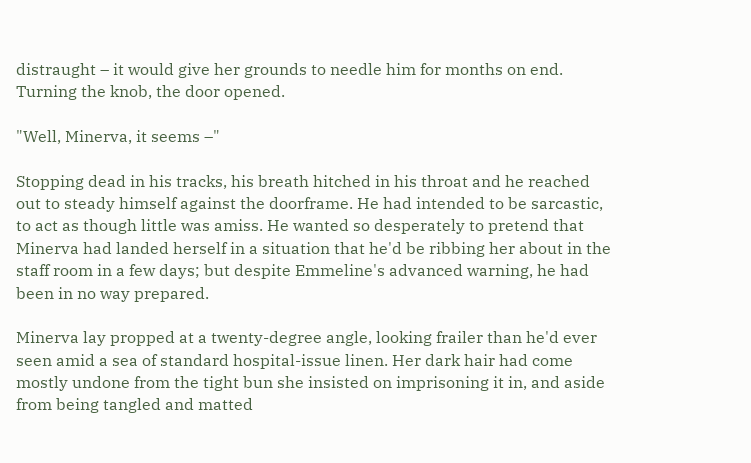distraught – it would give her grounds to needle him for months on end. Turning the knob, the door opened.

"Well, Minerva, it seems –"

Stopping dead in his tracks, his breath hitched in his throat and he reached out to steady himself against the doorframe. He had intended to be sarcastic, to act as though little was amiss. He wanted so desperately to pretend that Minerva had landed herself in a situation that he'd be ribbing her about in the staff room in a few days; but despite Emmeline's advanced warning, he had been in no way prepared.

Minerva lay propped at a twenty-degree angle, looking frailer than he'd ever seen amid a sea of standard hospital-issue linen. Her dark hair had come mostly undone from the tight bun she insisted on imprisoning it in, and aside from being tangled and matted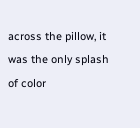across the pillow, it was the only splash of color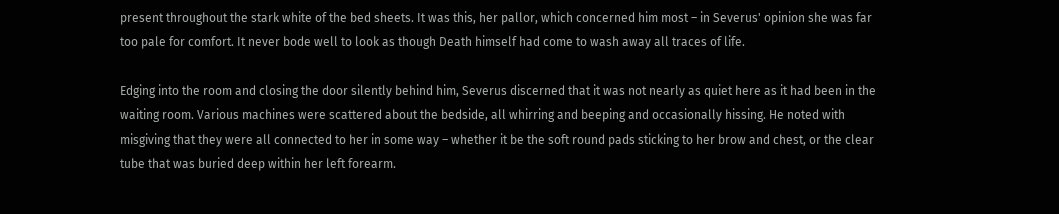present throughout the stark white of the bed sheets. It was this, her pallor, which concerned him most – in Severus' opinion she was far too pale for comfort. It never bode well to look as though Death himself had come to wash away all traces of life.

Edging into the room and closing the door silently behind him, Severus discerned that it was not nearly as quiet here as it had been in the waiting room. Various machines were scattered about the bedside, all whirring and beeping and occasionally hissing. He noted with misgiving that they were all connected to her in some way – whether it be the soft round pads sticking to her brow and chest, or the clear tube that was buried deep within her left forearm.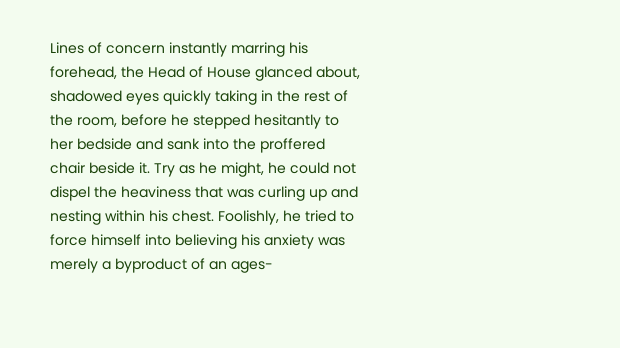Lines of concern instantly marring his forehead, the Head of House glanced about, shadowed eyes quickly taking in the rest of the room, before he stepped hesitantly to her bedside and sank into the proffered chair beside it. Try as he might, he could not dispel the heaviness that was curling up and nesting within his chest. Foolishly, he tried to force himself into believing his anxiety was merely a byproduct of an ages-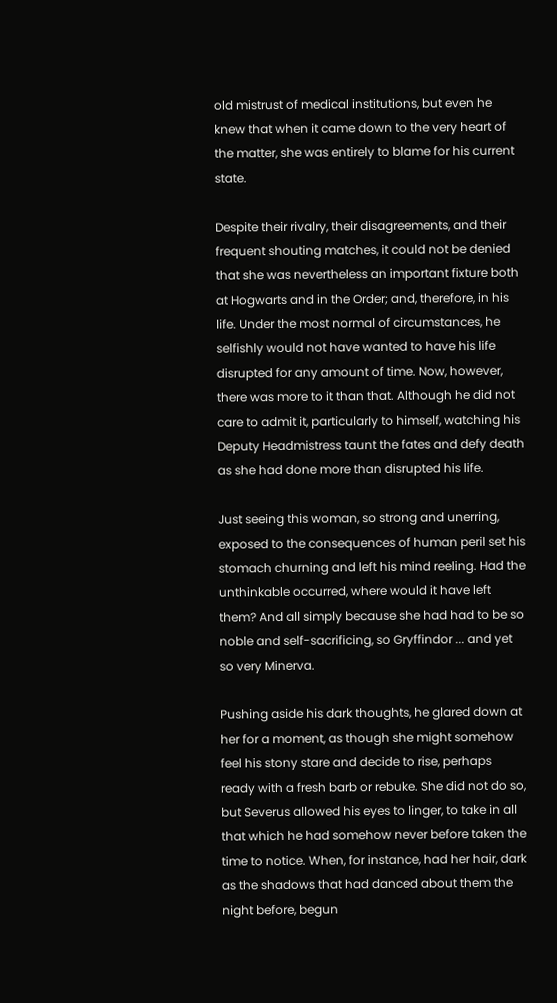old mistrust of medical institutions, but even he knew that when it came down to the very heart of the matter, she was entirely to blame for his current state.

Despite their rivalry, their disagreements, and their frequent shouting matches, it could not be denied that she was nevertheless an important fixture both at Hogwarts and in the Order; and, therefore, in his life. Under the most normal of circumstances, he selfishly would not have wanted to have his life disrupted for any amount of time. Now, however, there was more to it than that. Although he did not care to admit it, particularly to himself, watching his Deputy Headmistress taunt the fates and defy death as she had done more than disrupted his life.

Just seeing this woman, so strong and unerring, exposed to the consequences of human peril set his stomach churning and left his mind reeling. Had the unthinkable occurred, where would it have left them? And all simply because she had had to be so noble and self-sacrificing, so Gryffindor ... and yet so very Minerva.

Pushing aside his dark thoughts, he glared down at her for a moment, as though she might somehow feel his stony stare and decide to rise, perhaps ready with a fresh barb or rebuke. She did not do so, but Severus allowed his eyes to linger, to take in all that which he had somehow never before taken the time to notice. When, for instance, had her hair, dark as the shadows that had danced about them the night before, begun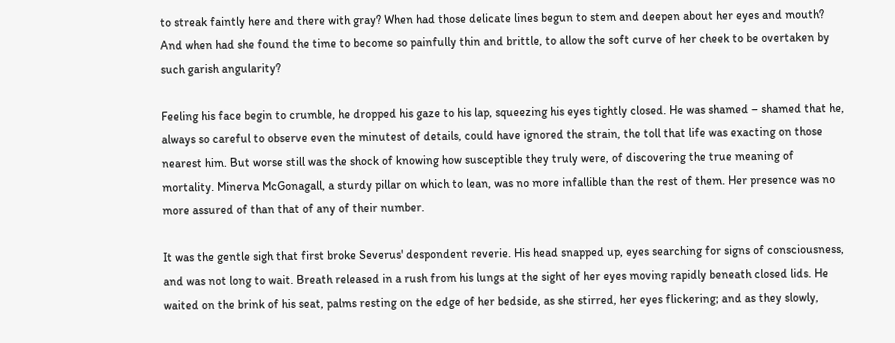to streak faintly here and there with gray? When had those delicate lines begun to stem and deepen about her eyes and mouth? And when had she found the time to become so painfully thin and brittle, to allow the soft curve of her cheek to be overtaken by such garish angularity?

Feeling his face begin to crumble, he dropped his gaze to his lap, squeezing his eyes tightly closed. He was shamed – shamed that he, always so careful to observe even the minutest of details, could have ignored the strain, the toll that life was exacting on those nearest him. But worse still was the shock of knowing how susceptible they truly were, of discovering the true meaning of mortality. Minerva McGonagall, a sturdy pillar on which to lean, was no more infallible than the rest of them. Her presence was no more assured of than that of any of their number.

It was the gentle sigh that first broke Severus' despondent reverie. His head snapped up, eyes searching for signs of consciousness, and was not long to wait. Breath released in a rush from his lungs at the sight of her eyes moving rapidly beneath closed lids. He waited on the brink of his seat, palms resting on the edge of her bedside, as she stirred, her eyes flickering; and as they slowly,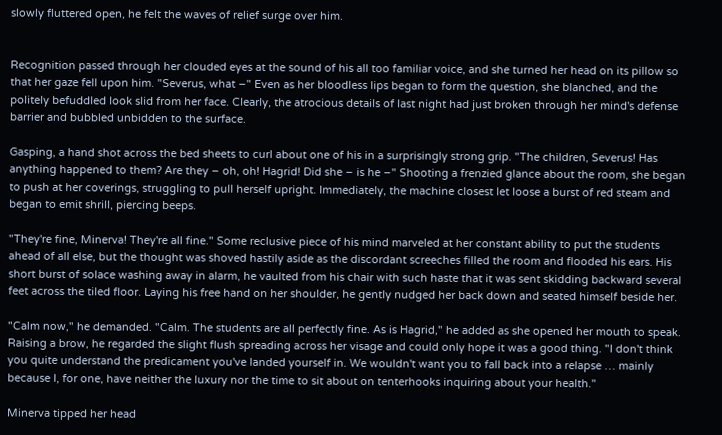slowly fluttered open, he felt the waves of relief surge over him.


Recognition passed through her clouded eyes at the sound of his all too familiar voice, and she turned her head on its pillow so that her gaze fell upon him. "Severus, what –" Even as her bloodless lips began to form the question, she blanched, and the politely befuddled look slid from her face. Clearly, the atrocious details of last night had just broken through her mind's defense barrier and bubbled unbidden to the surface.

Gasping, a hand shot across the bed sheets to curl about one of his in a surprisingly strong grip. "The children, Severus! Has anything happened to them? Are they – oh, oh! Hagrid! Did she – is he –" Shooting a frenzied glance about the room, she began to push at her coverings, struggling to pull herself upright. Immediately, the machine closest let loose a burst of red steam and began to emit shrill, piercing beeps.

"They're fine, Minerva! They're all fine." Some reclusive piece of his mind marveled at her constant ability to put the students ahead of all else, but the thought was shoved hastily aside as the discordant screeches filled the room and flooded his ears. His short burst of solace washing away in alarm, he vaulted from his chair with such haste that it was sent skidding backward several feet across the tiled floor. Laying his free hand on her shoulder, he gently nudged her back down and seated himself beside her.

"Calm now," he demanded. "Calm. The students are all perfectly fine. As is Hagrid," he added as she opened her mouth to speak. Raising a brow, he regarded the slight flush spreading across her visage and could only hope it was a good thing. "I don't think you quite understand the predicament you've landed yourself in. We wouldn't want you to fall back into a relapse … mainly because I, for one, have neither the luxury nor the time to sit about on tenterhooks inquiring about your health."

Minerva tipped her head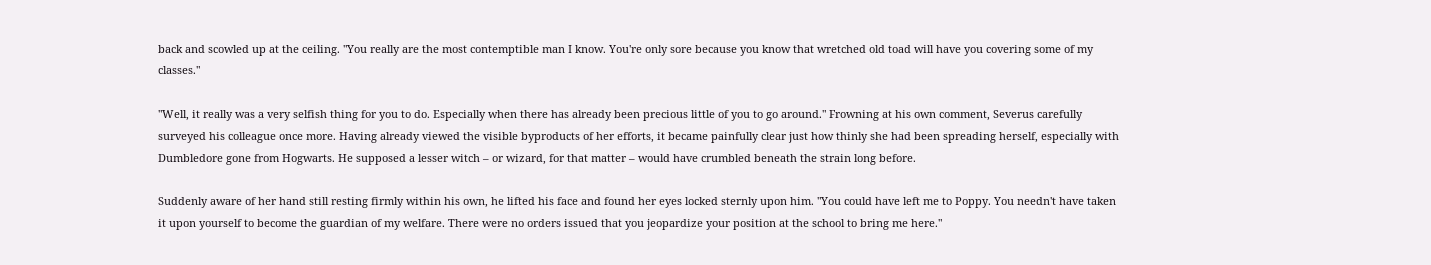back and scowled up at the ceiling. "You really are the most contemptible man I know. You're only sore because you know that wretched old toad will have you covering some of my classes."

"Well, it really was a very selfish thing for you to do. Especially when there has already been precious little of you to go around." Frowning at his own comment, Severus carefully surveyed his colleague once more. Having already viewed the visible byproducts of her efforts, it became painfully clear just how thinly she had been spreading herself, especially with Dumbledore gone from Hogwarts. He supposed a lesser witch – or wizard, for that matter – would have crumbled beneath the strain long before.

Suddenly aware of her hand still resting firmly within his own, he lifted his face and found her eyes locked sternly upon him. "You could have left me to Poppy. You needn't have taken it upon yourself to become the guardian of my welfare. There were no orders issued that you jeopardize your position at the school to bring me here."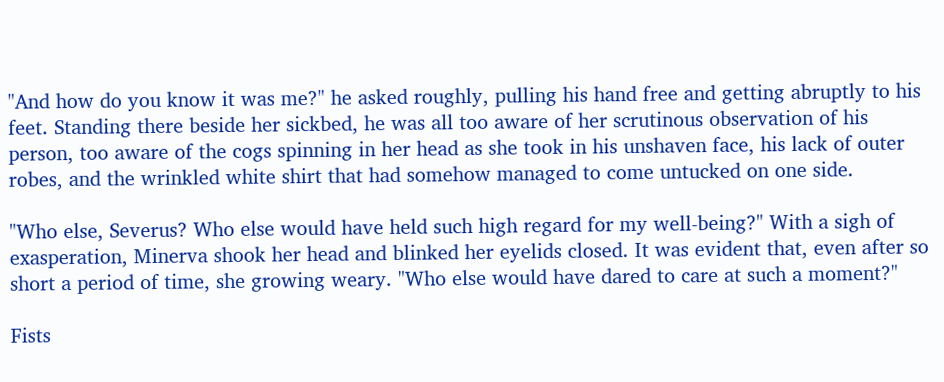"And how do you know it was me?" he asked roughly, pulling his hand free and getting abruptly to his feet. Standing there beside her sickbed, he was all too aware of her scrutinous observation of his person, too aware of the cogs spinning in her head as she took in his unshaven face, his lack of outer robes, and the wrinkled white shirt that had somehow managed to come untucked on one side.

"Who else, Severus? Who else would have held such high regard for my well-being?" With a sigh of exasperation, Minerva shook her head and blinked her eyelids closed. It was evident that, even after so short a period of time, she growing weary. "Who else would have dared to care at such a moment?"

Fists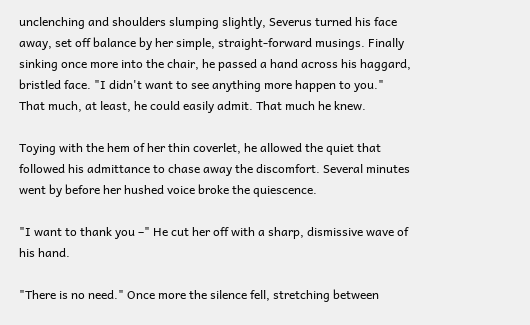unclenching and shoulders slumping slightly, Severus turned his face away, set off balance by her simple, straight-forward musings. Finally sinking once more into the chair, he passed a hand across his haggard, bristled face. "I didn't want to see anything more happen to you." That much, at least, he could easily admit. That much he knew.

Toying with the hem of her thin coverlet, he allowed the quiet that followed his admittance to chase away the discomfort. Several minutes went by before her hushed voice broke the quiescence.

"I want to thank you –" He cut her off with a sharp, dismissive wave of his hand.

"There is no need." Once more the silence fell, stretching between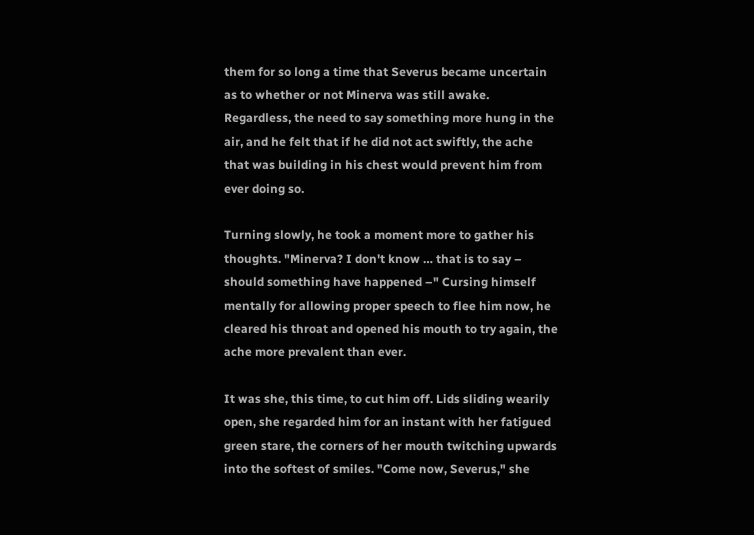them for so long a time that Severus became uncertain as to whether or not Minerva was still awake. Regardless, the need to say something more hung in the air, and he felt that if he did not act swiftly, the ache that was building in his chest would prevent him from ever doing so.

Turning slowly, he took a moment more to gather his thoughts. "Minerva? I don't know … that is to say – should something have happened –" Cursing himself mentally for allowing proper speech to flee him now, he cleared his throat and opened his mouth to try again, the ache more prevalent than ever.

It was she, this time, to cut him off. Lids sliding wearily open, she regarded him for an instant with her fatigued green stare, the corners of her mouth twitching upwards into the softest of smiles. "Come now, Severus," she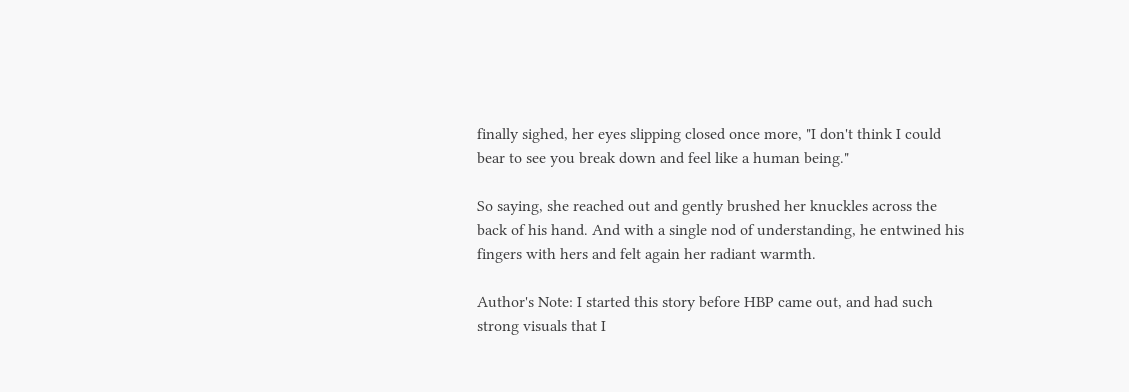finally sighed, her eyes slipping closed once more, "I don't think I could bear to see you break down and feel like a human being."

So saying, she reached out and gently brushed her knuckles across the back of his hand. And with a single nod of understanding, he entwined his fingers with hers and felt again her radiant warmth.

Author's Note: I started this story before HBP came out, and had such strong visuals that I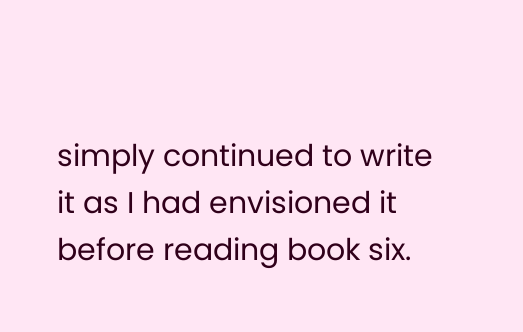simply continued to write it as I had envisioned it before reading book six.